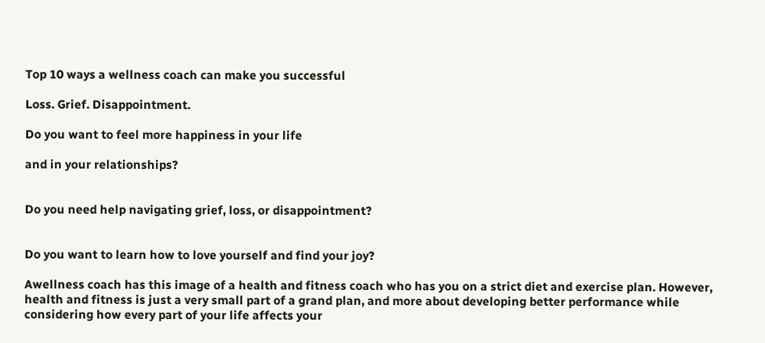Top 10 ways a wellness coach can make you successful

Loss. Grief. Disappointment.

Do you want to feel more happiness in your life

and in your relationships?


Do you need help navigating grief, loss, or disappointment?


Do you want to learn how to love yourself and find your joy?

Awellness coach has this image of a health and fitness coach who has you on a strict diet and exercise plan. However, health and fitness is just a very small part of a grand plan, and more about developing better performance while considering how every part of your life affects your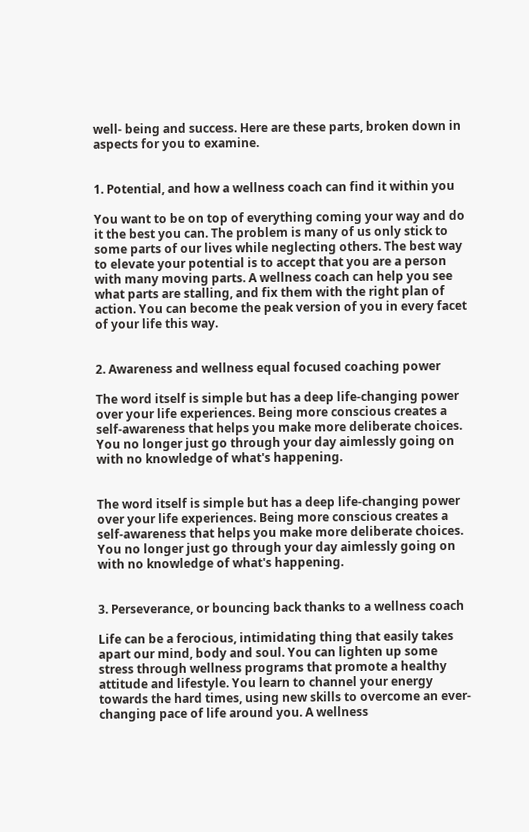well- being and success. Here are these parts, broken down in aspects for you to examine.


1. Potential, and how a wellness coach can find it within you

You want to be on top of everything coming your way and do it the best you can. The problem is many of us only stick to some parts of our lives while neglecting others. The best way to elevate your potential is to accept that you are a person with many moving parts. A wellness coach can help you see what parts are stalling, and fix them with the right plan of action. You can become the peak version of you in every facet of your life this way.


2. Awareness and wellness equal focused coaching power

The word itself is simple but has a deep life-changing power over your life experiences. Being more conscious creates a self-awareness that helps you make more deliberate choices. You no longer just go through your day aimlessly going on with no knowledge of what's happening.


The word itself is simple but has a deep life-changing power over your life experiences. Being more conscious creates a self-awareness that helps you make more deliberate choices. You no longer just go through your day aimlessly going on with no knowledge of what's happening.


3. Perseverance, or bouncing back thanks to a wellness coach

Life can be a ferocious, intimidating thing that easily takes apart our mind, body and soul. You can lighten up some stress through wellness programs that promote a healthy attitude and lifestyle. You learn to channel your energy towards the hard times, using new skills to overcome an ever-changing pace of life around you. A wellness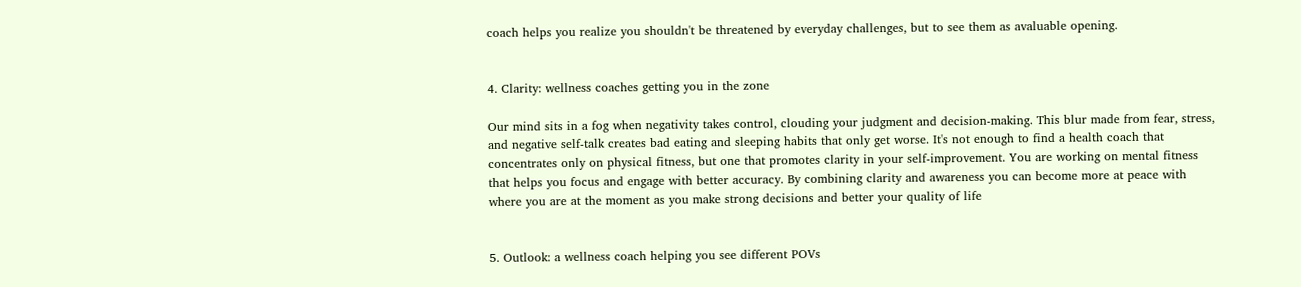coach helps you realize you shouldn't be threatened by everyday challenges, but to see them as avaluable opening.


4. Clarity: wellness coaches getting you in the zone

Our mind sits in a fog when negativity takes control, clouding your judgment and decision-making. This blur made from fear, stress, and negative self-talk creates bad eating and sleeping habits that only get worse. It's not enough to find a health coach that concentrates only on physical fitness, but one that promotes clarity in your self-improvement. You are working on mental fitness that helps you focus and engage with better accuracy. By combining clarity and awareness you can become more at peace with where you are at the moment as you make strong decisions and better your quality of life


5. Outlook: a wellness coach helping you see different POVs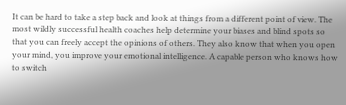It can be hard to take a step back and look at things from a different point of view. The most wildly successful health coaches help determine your biases and blind spots so that you can freely accept the opinions of others. They also know that when you open your mind, you improve your emotional intelligence. A capable person who knows how to switch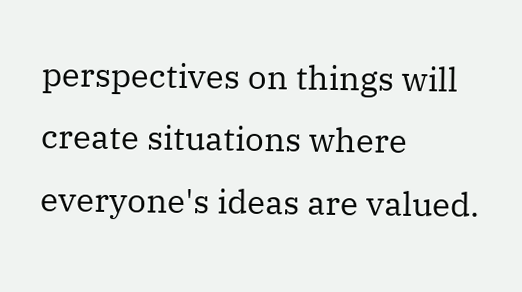perspectives on things will create situations where everyone's ideas are valued.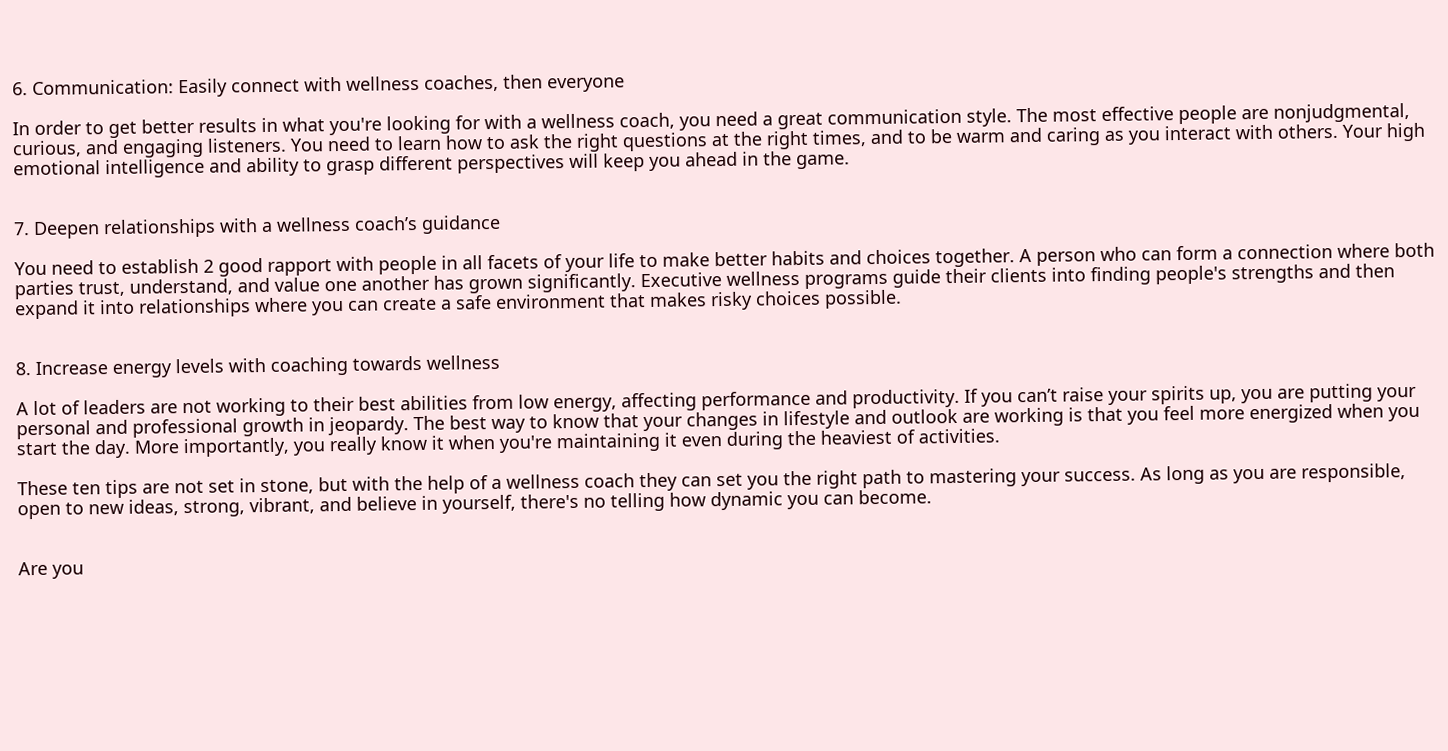6. Communication: Easily connect with wellness coaches, then everyone

In order to get better results in what you're looking for with a wellness coach, you need a great communication style. The most effective people are nonjudgmental, curious, and engaging listeners. You need to learn how to ask the right questions at the right times, and to be warm and caring as you interact with others. Your high emotional intelligence and ability to grasp different perspectives will keep you ahead in the game.


7. Deepen relationships with a wellness coach’s guidance

You need to establish 2 good rapport with people in all facets of your life to make better habits and choices together. A person who can form a connection where both parties trust, understand, and value one another has grown significantly. Executive wellness programs guide their clients into finding people's strengths and then expand it into relationships where you can create a safe environment that makes risky choices possible.


8. Increase energy levels with coaching towards wellness

A lot of leaders are not working to their best abilities from low energy, affecting performance and productivity. If you can’t raise your spirits up, you are putting your personal and professional growth in jeopardy. The best way to know that your changes in lifestyle and outlook are working is that you feel more energized when you start the day. More importantly, you really know it when you're maintaining it even during the heaviest of activities.

These ten tips are not set in stone, but with the help of a wellness coach they can set you the right path to mastering your success. As long as you are responsible, open to new ideas, strong, vibrant, and believe in yourself, there's no telling how dynamic you can become.


Are you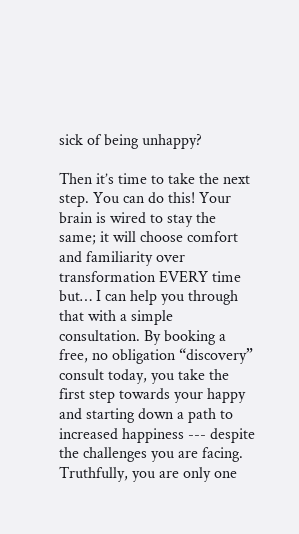sick of being unhappy?

Then it’s time to take the next step. You can do this! Your brain is wired to stay the same; it will choose comfort and familiarity over transformation EVERY time but… I can help you through that with a simple consultation. By booking a free, no obligation “discovery” consult today, you take the first step towards your happy and starting down a path to increased happiness --- despite the challenges you are facing. Truthfully, you are only one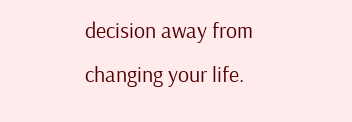decision away from changing your life.